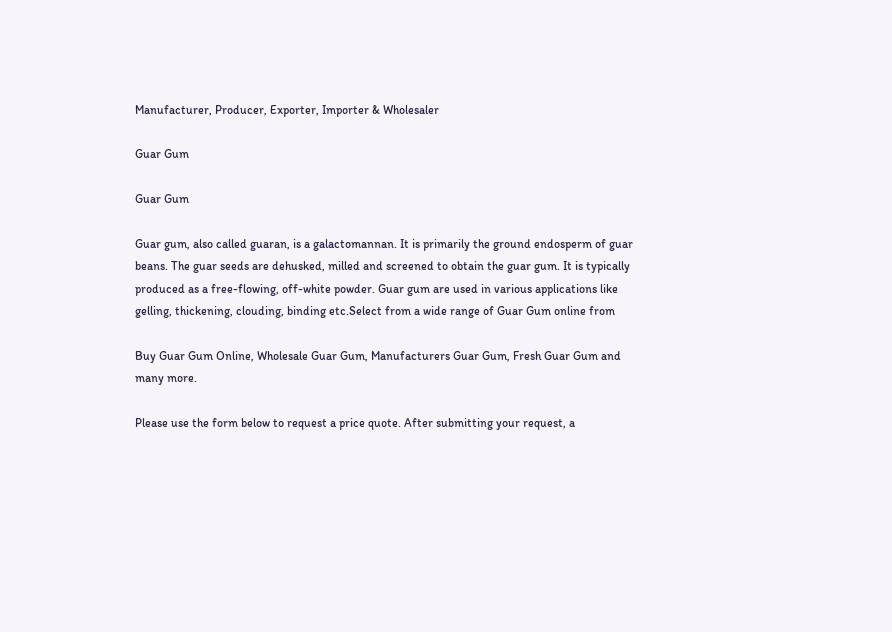Manufacturer, Producer, Exporter, Importer & Wholesaler

Guar Gum

Guar Gum

Guar gum, also called guaran, is a galactomannan. It is primarily the ground endosperm of guar beans. The guar seeds are dehusked, milled and screened to obtain the guar gum. It is typically produced as a free-flowing, off-white powder. Guar gum are used in various applications like gelling, thickening, clouding, binding etc.Select from a wide range of Guar Gum online from

Buy Guar Gum Online, Wholesale Guar Gum, Manufacturers Guar Gum, Fresh Guar Gum and many more.

Please use the form below to request a price quote. After submitting your request, a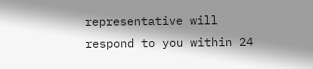representative will respond to you within 24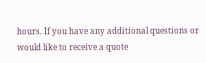hours. If you have any additional questions or would like to receive a quote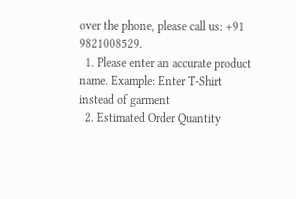over the phone, please call us: +91 9821008529.
  1. Please enter an accurate product name. Example: Enter T-Shirt instead of garment
  2. Estimated Order Quantity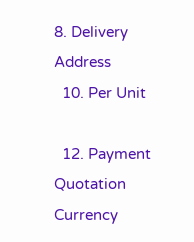8. Delivery Address
  10. Per Unit

  12. Payment Quotation Currency